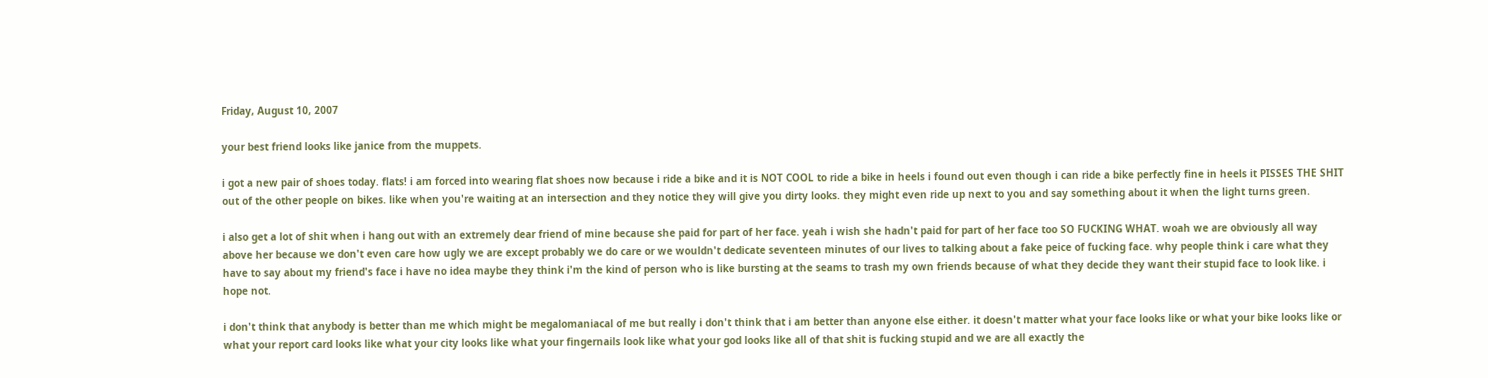Friday, August 10, 2007

your best friend looks like janice from the muppets.

i got a new pair of shoes today. flats! i am forced into wearing flat shoes now because i ride a bike and it is NOT COOL to ride a bike in heels i found out even though i can ride a bike perfectly fine in heels it PISSES THE SHIT out of the other people on bikes. like when you're waiting at an intersection and they notice they will give you dirty looks. they might even ride up next to you and say something about it when the light turns green.

i also get a lot of shit when i hang out with an extremely dear friend of mine because she paid for part of her face. yeah i wish she hadn't paid for part of her face too SO FUCKING WHAT. woah we are obviously all way above her because we don't even care how ugly we are except probably we do care or we wouldn't dedicate seventeen minutes of our lives to talking about a fake peice of fucking face. why people think i care what they have to say about my friend's face i have no idea maybe they think i'm the kind of person who is like bursting at the seams to trash my own friends because of what they decide they want their stupid face to look like. i hope not.

i don't think that anybody is better than me which might be megalomaniacal of me but really i don't think that i am better than anyone else either. it doesn't matter what your face looks like or what your bike looks like or what your report card looks like what your city looks like what your fingernails look like what your god looks like all of that shit is fucking stupid and we are all exactly the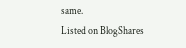same.
Listed on BlogShares